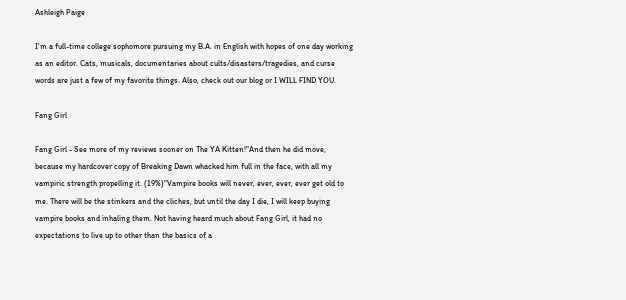Ashleigh Paige

I'm a full-time college sophomore pursuing my B.A. in English with hopes of one day working as an editor. Cats, musicals, documentaries about cults/disasters/tragedies, and curse words are just a few of my favorite things. Also, check out our blog or I WILL FIND YOU.

Fang Girl

Fang Girl - See more of my reviews sooner on The YA Kitten!"And then he did move, because my hardcover copy of Breaking Dawn whacked him full in the face, with all my vampiric strength propelling it. (19%)"Vampire books will never, ever, ever, ever get old to me. There will be the stinkers and the cliches, but until the day I die, I will keep buying vampire books and inhaling them. Not having heard much about Fang Girl, it had no expectations to live up to other than the basics of a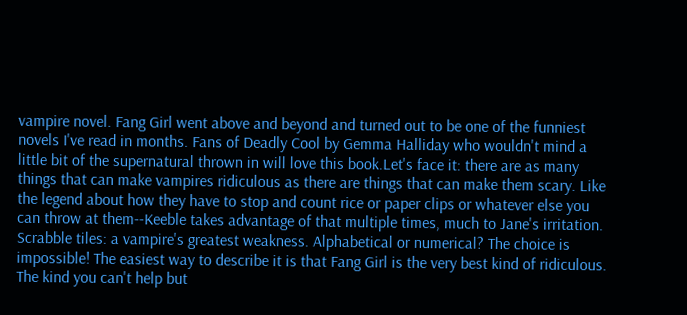vampire novel. Fang Girl went above and beyond and turned out to be one of the funniest novels I've read in months. Fans of Deadly Cool by Gemma Halliday who wouldn't mind a little bit of the supernatural thrown in will love this book.Let's face it: there are as many things that can make vampires ridiculous as there are things that can make them scary. Like the legend about how they have to stop and count rice or paper clips or whatever else you can throw at them--Keeble takes advantage of that multiple times, much to Jane's irritation. Scrabble tiles: a vampire's greatest weakness. Alphabetical or numerical? The choice is impossible! The easiest way to describe it is that Fang Girl is the very best kind of ridiculous. The kind you can't help but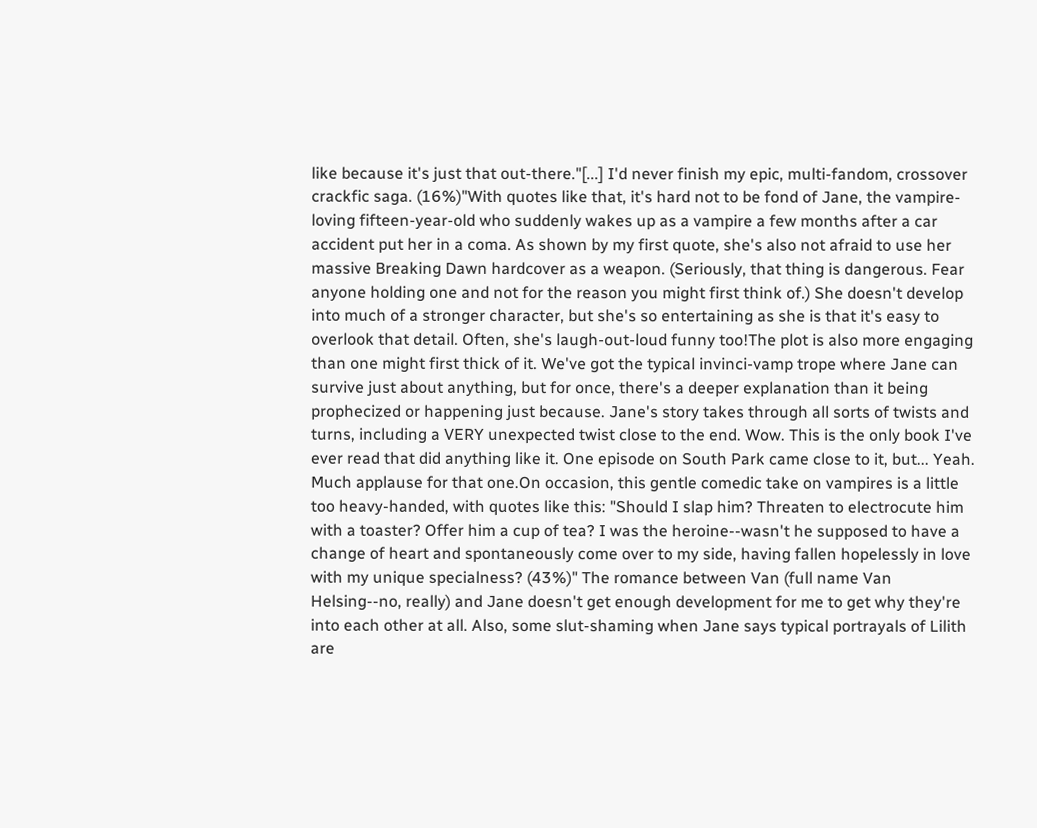like because it's just that out-there."[...] I'd never finish my epic, multi-fandom, crossover crackfic saga. (16%)"With quotes like that, it's hard not to be fond of Jane, the vampire-loving fifteen-year-old who suddenly wakes up as a vampire a few months after a car accident put her in a coma. As shown by my first quote, she's also not afraid to use her massive Breaking Dawn hardcover as a weapon. (Seriously, that thing is dangerous. Fear anyone holding one and not for the reason you might first think of.) She doesn't develop into much of a stronger character, but she's so entertaining as she is that it's easy to overlook that detail. Often, she's laugh-out-loud funny too!The plot is also more engaging than one might first thick of it. We've got the typical invinci-vamp trope where Jane can survive just about anything, but for once, there's a deeper explanation than it being prophecized or happening just because. Jane's story takes through all sorts of twists and turns, including a VERY unexpected twist close to the end. Wow. This is the only book I've ever read that did anything like it. One episode on South Park came close to it, but... Yeah. Much applause for that one.On occasion, this gentle comedic take on vampires is a little too heavy-handed, with quotes like this: "Should I slap him? Threaten to electrocute him with a toaster? Offer him a cup of tea? I was the heroine--wasn't he supposed to have a change of heart and spontaneously come over to my side, having fallen hopelessly in love with my unique specialness? (43%)" The romance between Van (full name Van Helsing--no, really) and Jane doesn't get enough development for me to get why they're into each other at all. Also, some slut-shaming when Jane says typical portrayals of Lilith are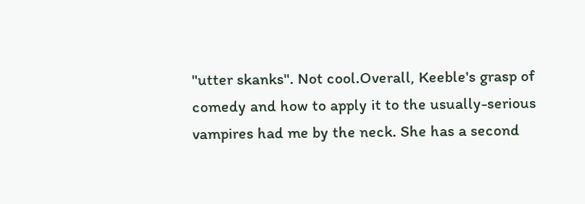"utter skanks". Not cool.Overall, Keeble's grasp of comedy and how to apply it to the usually-serious vampires had me by the neck. She has a second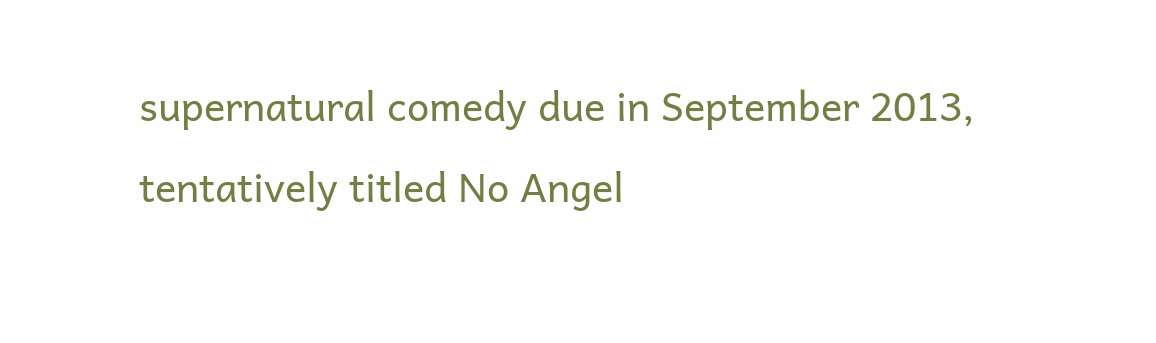supernatural comedy due in September 2013, tentatively titled No Angel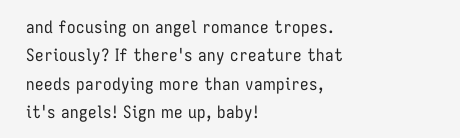and focusing on angel romance tropes. Seriously? If there's any creature that needs parodying more than vampires, it's angels! Sign me up, baby!